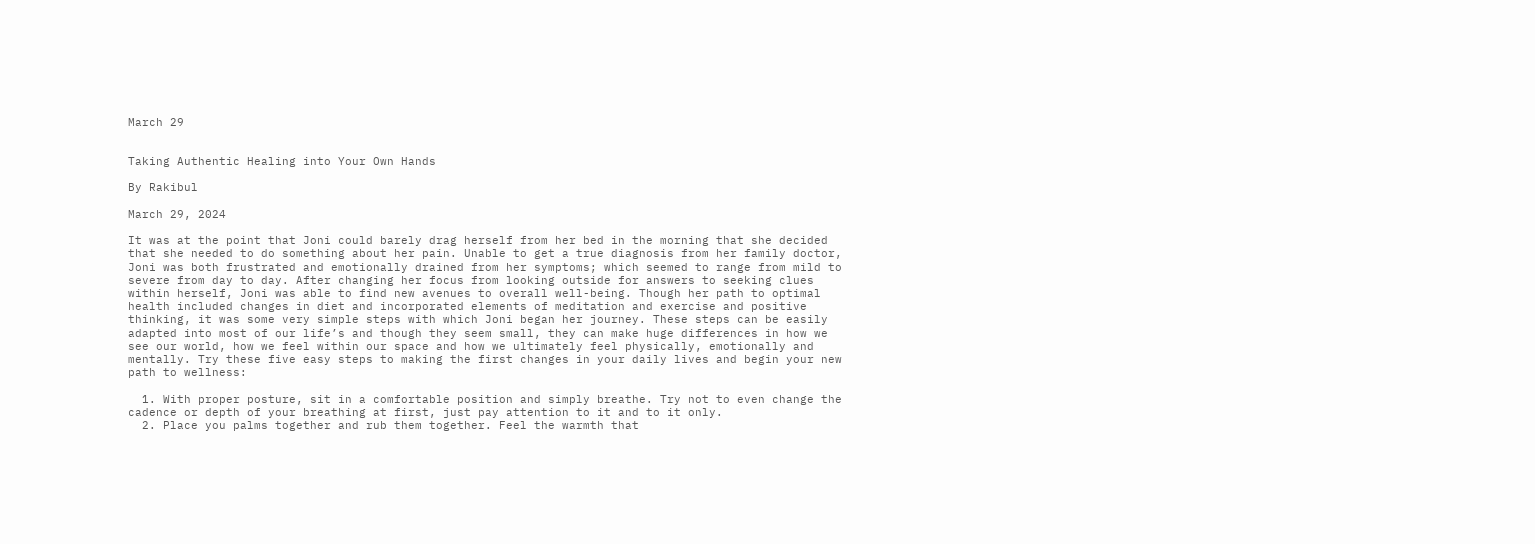March 29


Taking Authentic Healing into Your Own Hands

By Rakibul

March 29, 2024

It was at the point that Joni could barely drag herself from her bed in the morning that she decided that she needed to do something about her pain. Unable to get a true diagnosis from her family doctor, Joni was both frustrated and emotionally drained from her symptoms; which seemed to range from mild to severe from day to day. After changing her focus from looking outside for answers to seeking clues within herself, Joni was able to find new avenues to overall well-being. Though her path to optimal health included changes in diet and incorporated elements of meditation and exercise and positive thinking, it was some very simple steps with which Joni began her journey. These steps can be easily adapted into most of our life’s and though they seem small, they can make huge differences in how we see our world, how we feel within our space and how we ultimately feel physically, emotionally and mentally. Try these five easy steps to making the first changes in your daily lives and begin your new path to wellness:

  1. With proper posture, sit in a comfortable position and simply breathe. Try not to even change the cadence or depth of your breathing at first, just pay attention to it and to it only.
  2. Place you palms together and rub them together. Feel the warmth that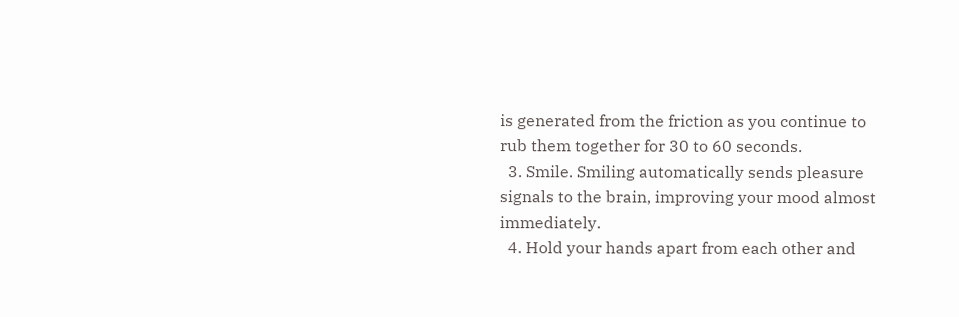is generated from the friction as you continue to rub them together for 30 to 60 seconds.
  3. Smile. Smiling automatically sends pleasure signals to the brain, improving your mood almost immediately.
  4. Hold your hands apart from each other and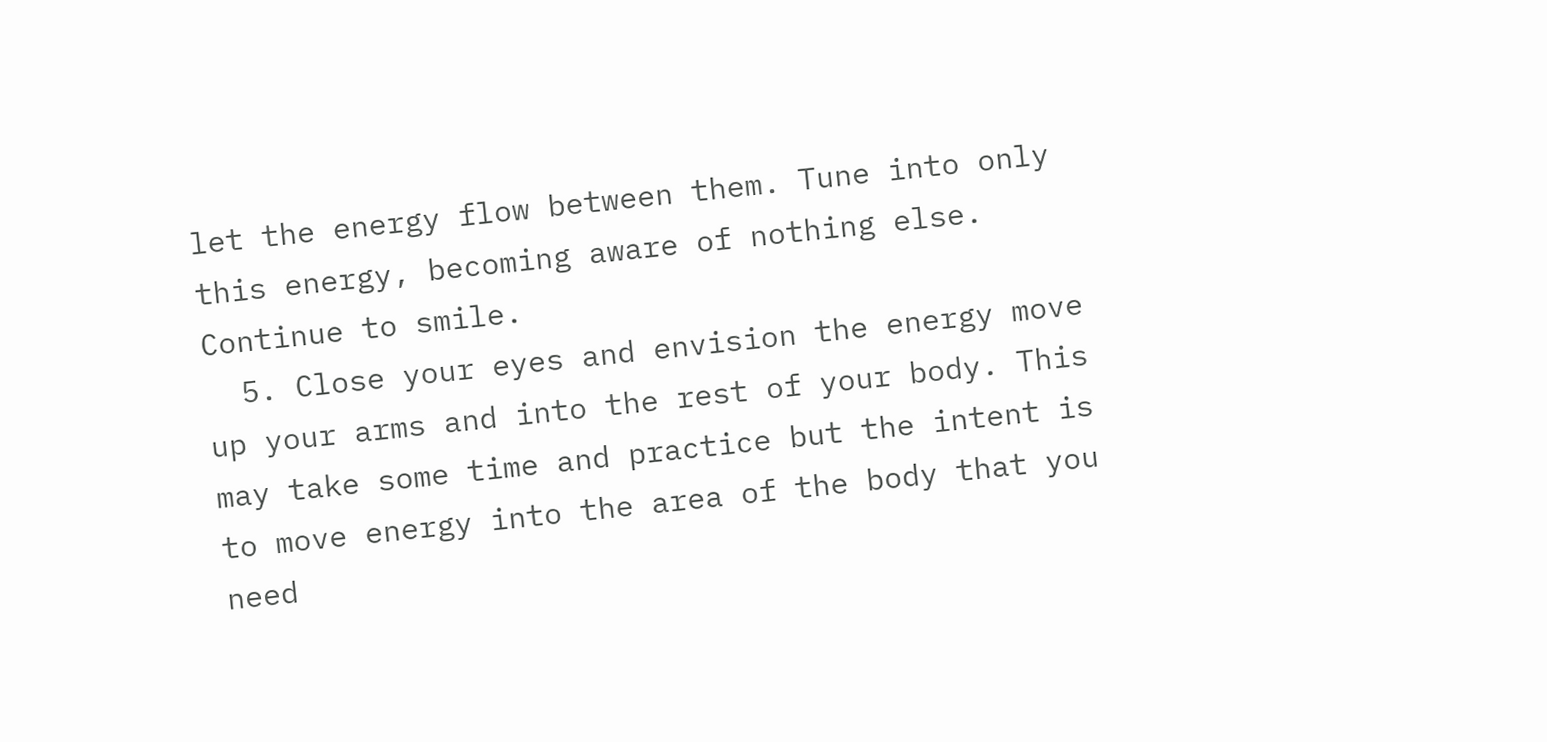let the energy flow between them. Tune into only this energy, becoming aware of nothing else. Continue to smile.
  5. Close your eyes and envision the energy move up your arms and into the rest of your body. This may take some time and practice but the intent is to move energy into the area of the body that you need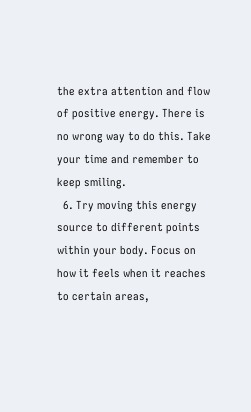the extra attention and flow of positive energy. There is no wrong way to do this. Take your time and remember to keep smiling.
  6. Try moving this energy source to different points within your body. Focus on how it feels when it reaches to certain areas,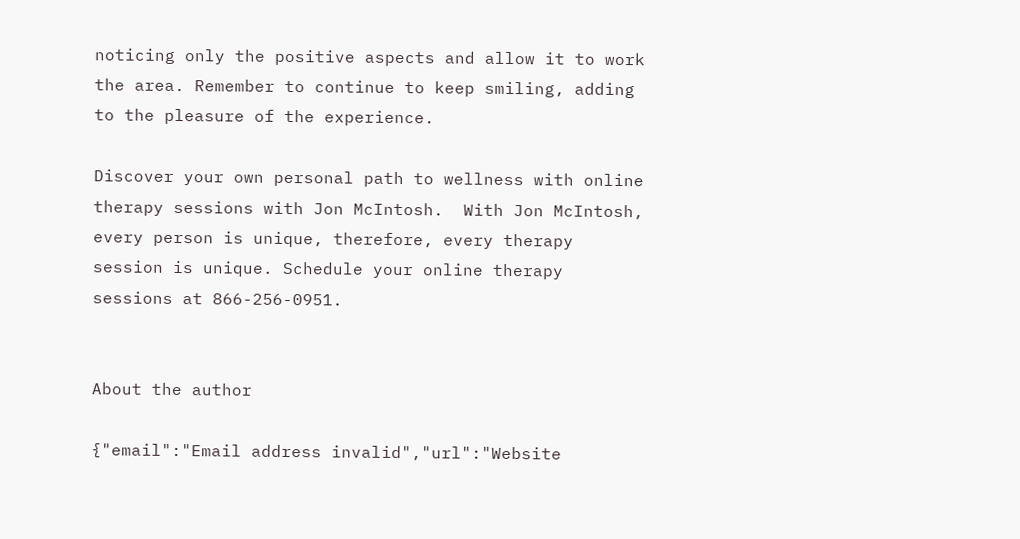noticing only the positive aspects and allow it to work the area. Remember to continue to keep smiling, adding to the pleasure of the experience.

Discover your own personal path to wellness with online therapy sessions with Jon McIntosh.  With Jon McIntosh, every person is unique, therefore, every therapy session is unique. Schedule your online therapy sessions at 866-256-0951.


About the author

{"email":"Email address invalid","url":"Website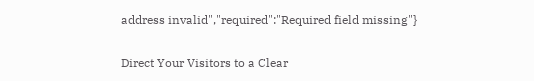address invalid","required":"Required field missing"}

Direct Your Visitors to a Clear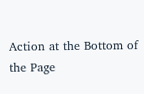Action at the Bottom of the Page